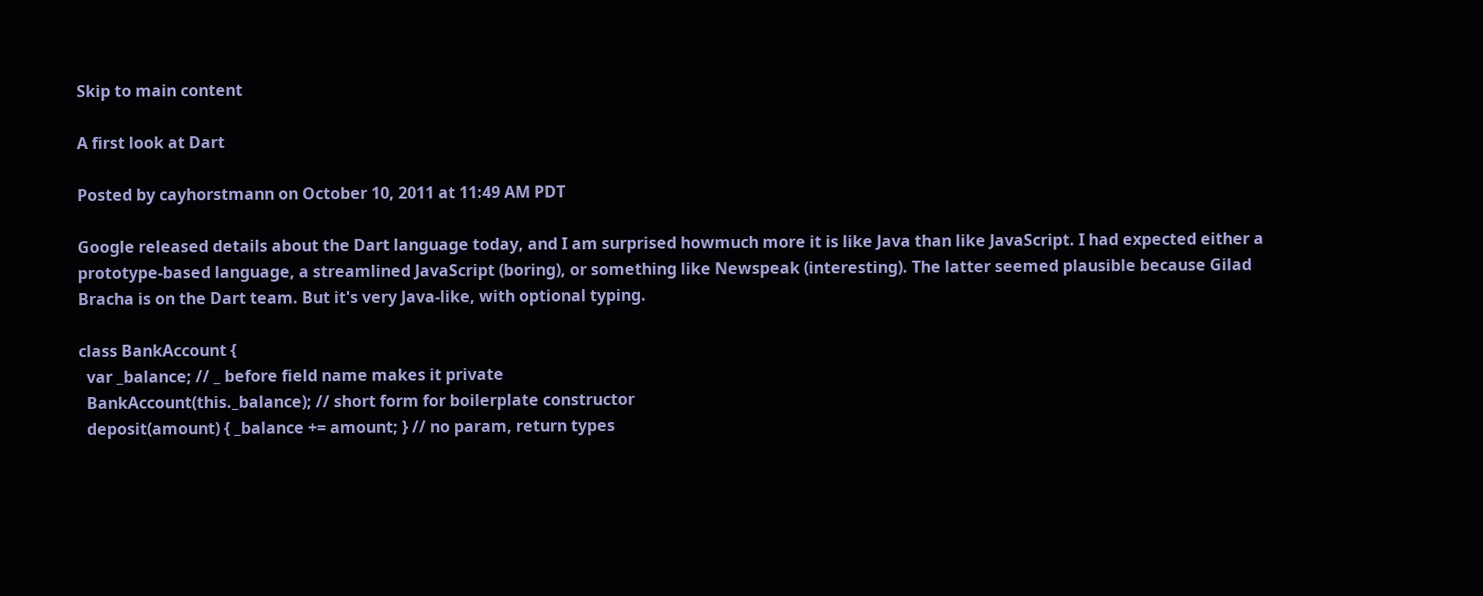Skip to main content

A first look at Dart

Posted by cayhorstmann on October 10, 2011 at 11:49 AM PDT

Google released details about the Dart language today, and I am surprised howmuch more it is like Java than like JavaScript. I had expected either a prototype-based language, a streamlined JavaScript (boring), or something like Newspeak (interesting). The latter seemed plausible because Gilad Bracha is on the Dart team. But it's very Java-like, with optional typing.

class BankAccount {
  var _balance; // _ before field name makes it private
  BankAccount(this._balance); // short form for boilerplate constructor
  deposit(amount) { _balance += amount; } // no param, return types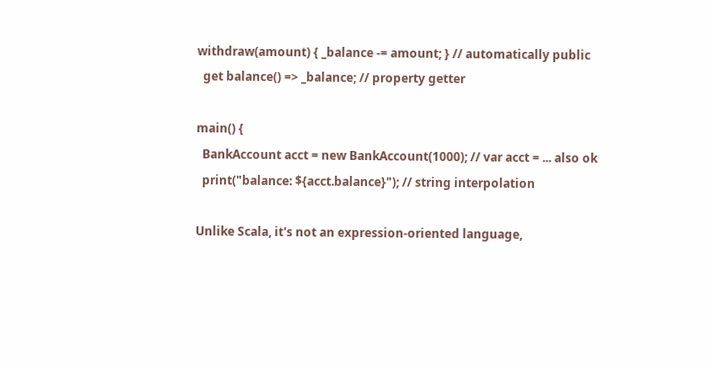withdraw(amount) { _balance -= amount; } // automatically public
  get balance() => _balance; // property getter

main() {
  BankAccount acct = new BankAccount(1000); // var acct = ... also ok
  print("balance: ${acct.balance}"); // string interpolation

Unlike Scala, it's not an expression-oriented language,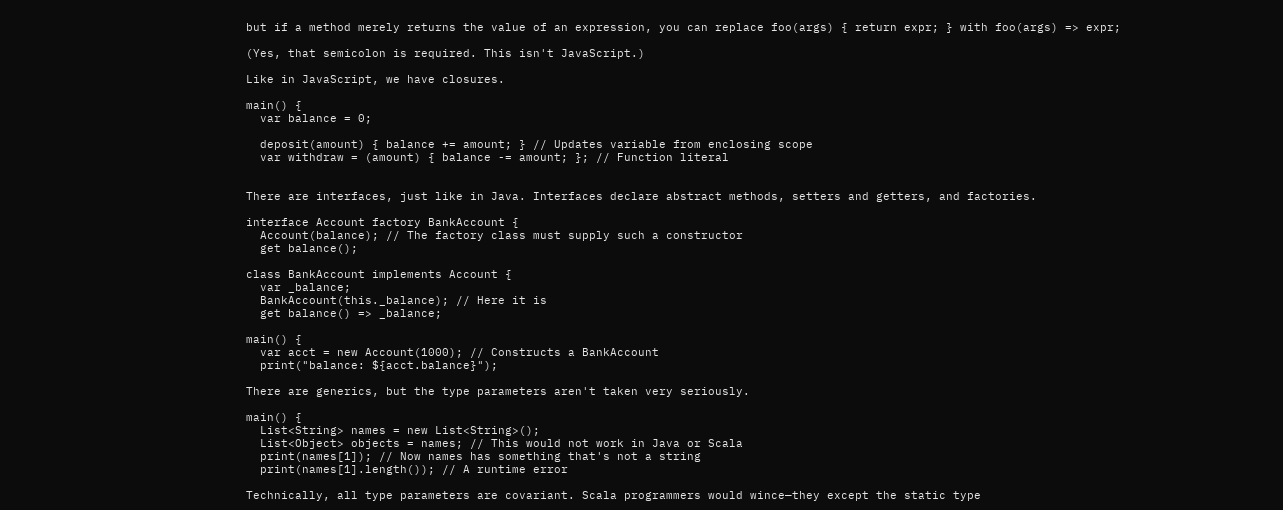but if a method merely returns the value of an expression, you can replace foo(args) { return expr; } with foo(args) => expr;

(Yes, that semicolon is required. This isn't JavaScript.)

Like in JavaScript, we have closures.

main() {
  var balance = 0;

  deposit(amount) { balance += amount; } // Updates variable from enclosing scope
  var withdraw = (amount) { balance -= amount; }; // Function literal


There are interfaces, just like in Java. Interfaces declare abstract methods, setters and getters, and factories.

interface Account factory BankAccount {
  Account(balance); // The factory class must supply such a constructor
  get balance();

class BankAccount implements Account {
  var _balance;
  BankAccount(this._balance); // Here it is
  get balance() => _balance;

main() {
  var acct = new Account(1000); // Constructs a BankAccount
  print("balance: ${acct.balance}");

There are generics, but the type parameters aren't taken very seriously.

main() {
  List<String> names = new List<String>();
  List<Object> objects = names; // This would not work in Java or Scala
  print(names[1]); // Now names has something that's not a string
  print(names[1].length()); // A runtime error

Technically, all type parameters are covariant. Scala programmers would wince—they except the static type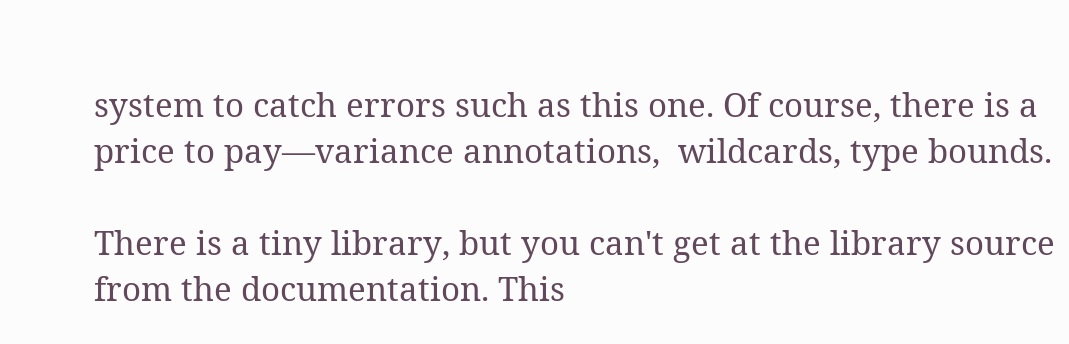system to catch errors such as this one. Of course, there is a price to pay—variance annotations,  wildcards, type bounds.

There is a tiny library, but you can't get at the library source from the documentation. This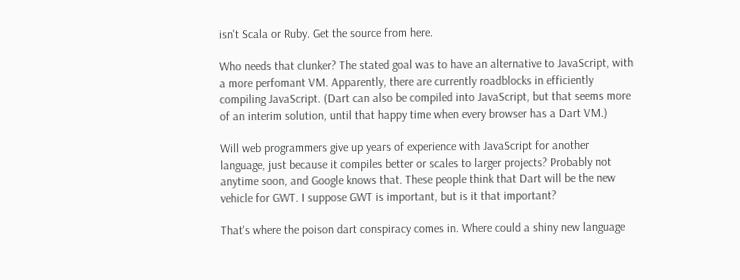isn't Scala or Ruby. Get the source from here.

Who needs that clunker? The stated goal was to have an alternative to JavaScript, with a more perfomant VM. Apparently, there are currently roadblocks in efficiently compiling JavaScript. (Dart can also be compiled into JavaScript, but that seems more of an interim solution, until that happy time when every browser has a Dart VM.)

Will web programmers give up years of experience with JavaScript for another language, just because it compiles better or scales to larger projects? Probably not anytime soon, and Google knows that. These people think that Dart will be the new vehicle for GWT. I suppose GWT is important, but is it that important?

That's where the poison dart conspiracy comes in. Where could a shiny new language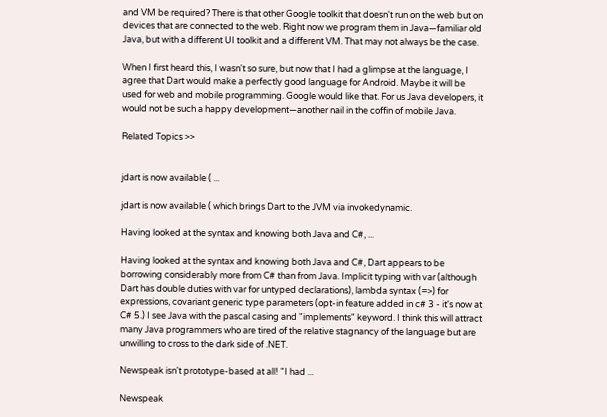and VM be required? There is that other Google toolkit that doesn't run on the web but on devices that are connected to the web. Right now we program them in Java—familiar old Java, but with a different UI toolkit and a different VM. That may not always be the case.

When I first heard this, I wasn't so sure, but now that I had a glimpse at the language, I agree that Dart would make a perfectly good language for Android. Maybe it will be used for web and mobile programming. Google would like that. For us Java developers, it would not be such a happy development—another nail in the coffin of mobile Java.

Related Topics >>


jdart is now available ( ...

jdart is now available ( which brings Dart to the JVM via invokedynamic.

Having looked at the syntax and knowing both Java and C#, ...

Having looked at the syntax and knowing both Java and C#, Dart appears to be borrowing considerably more from C# than from Java. Implicit typing with var (although Dart has double duties with var for untyped declarations), lambda syntax (=>) for expressions, covariant generic type parameters (opt-in feature added in c# 3 - it's now at C# 5.) I see Java with the pascal casing and "implements" keyword. I think this will attract many Java programmers who are tired of the relative stagnancy of the language but are unwilling to cross to the dark side of .NET.

Newspeak isn't prototype-based at all! "I had ...

Newspeak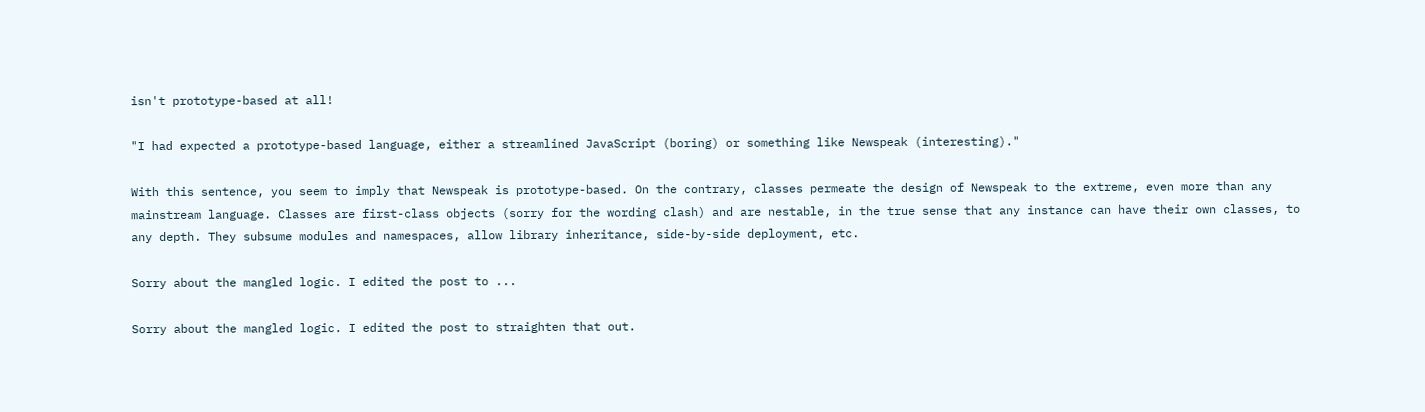isn't prototype-based at all!

"I had expected a prototype-based language, either a streamlined JavaScript (boring) or something like Newspeak (interesting)."

With this sentence, you seem to imply that Newspeak is prototype-based. On the contrary, classes permeate the design of Newspeak to the extreme, even more than any mainstream language. Classes are first-class objects (sorry for the wording clash) and are nestable, in the true sense that any instance can have their own classes, to any depth. They subsume modules and namespaces, allow library inheritance, side-by-side deployment, etc.

Sorry about the mangled logic. I edited the post to ...

Sorry about the mangled logic. I edited the post to straighten that out.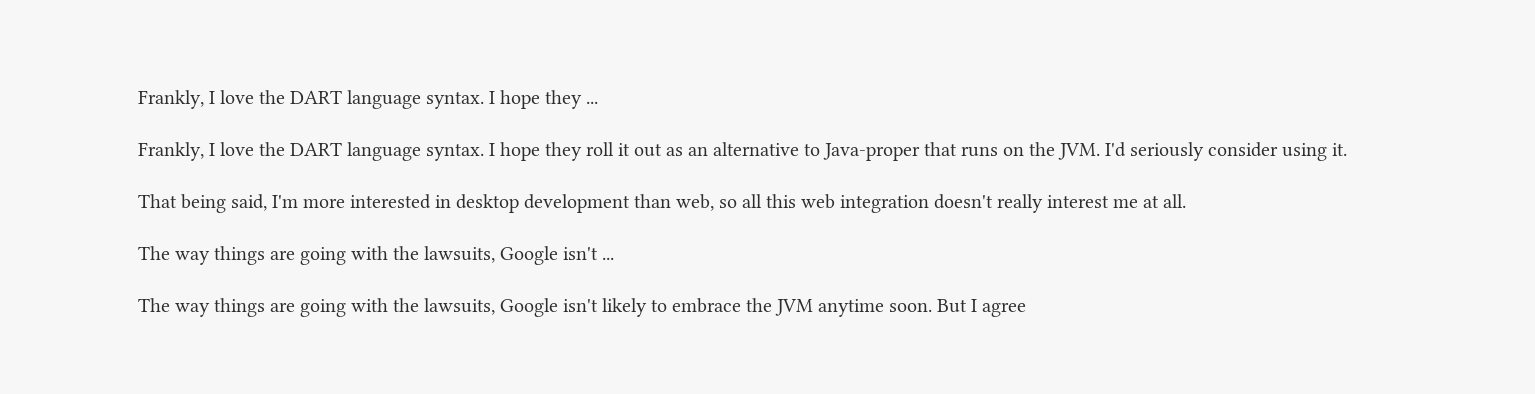Frankly, I love the DART language syntax. I hope they ...

Frankly, I love the DART language syntax. I hope they roll it out as an alternative to Java-proper that runs on the JVM. I'd seriously consider using it.

That being said, I'm more interested in desktop development than web, so all this web integration doesn't really interest me at all.

The way things are going with the lawsuits, Google isn't ...

The way things are going with the lawsuits, Google isn't likely to embrace the JVM anytime soon. But I agree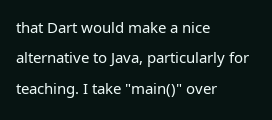that Dart would make a nice alternative to Java, particularly for teaching. I take "main()" over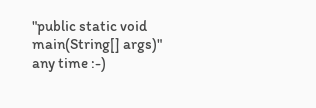"public static void main(String[] args)" any time :-)